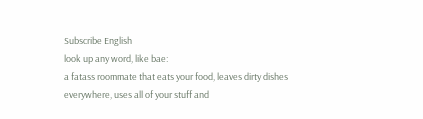Subscribe English
look up any word, like bae:
a fatass roommate that eats your food, leaves dirty dishes everywhere, uses all of your stuff and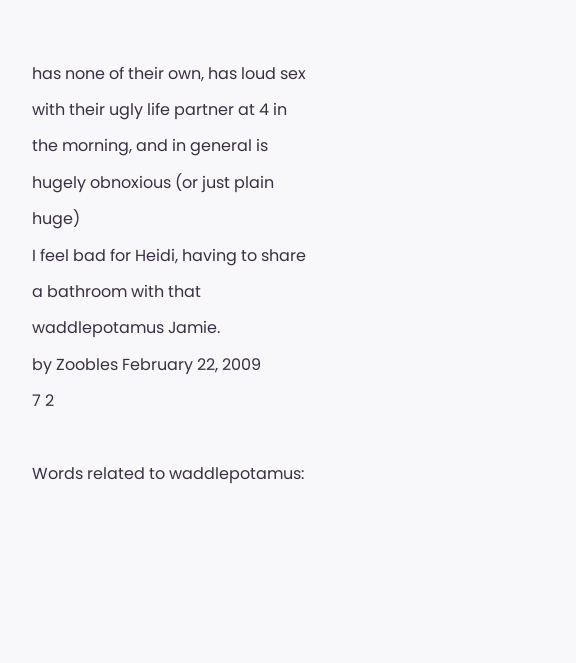has none of their own, has loud sex with their ugly life partner at 4 in the morning, and in general is hugely obnoxious (or just plain huge)
I feel bad for Heidi, having to share a bathroom with that waddlepotamus Jamie.
by Zoobles February 22, 2009
7 2

Words related to waddlepotamus: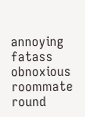annoying fatass obnoxious roommate round